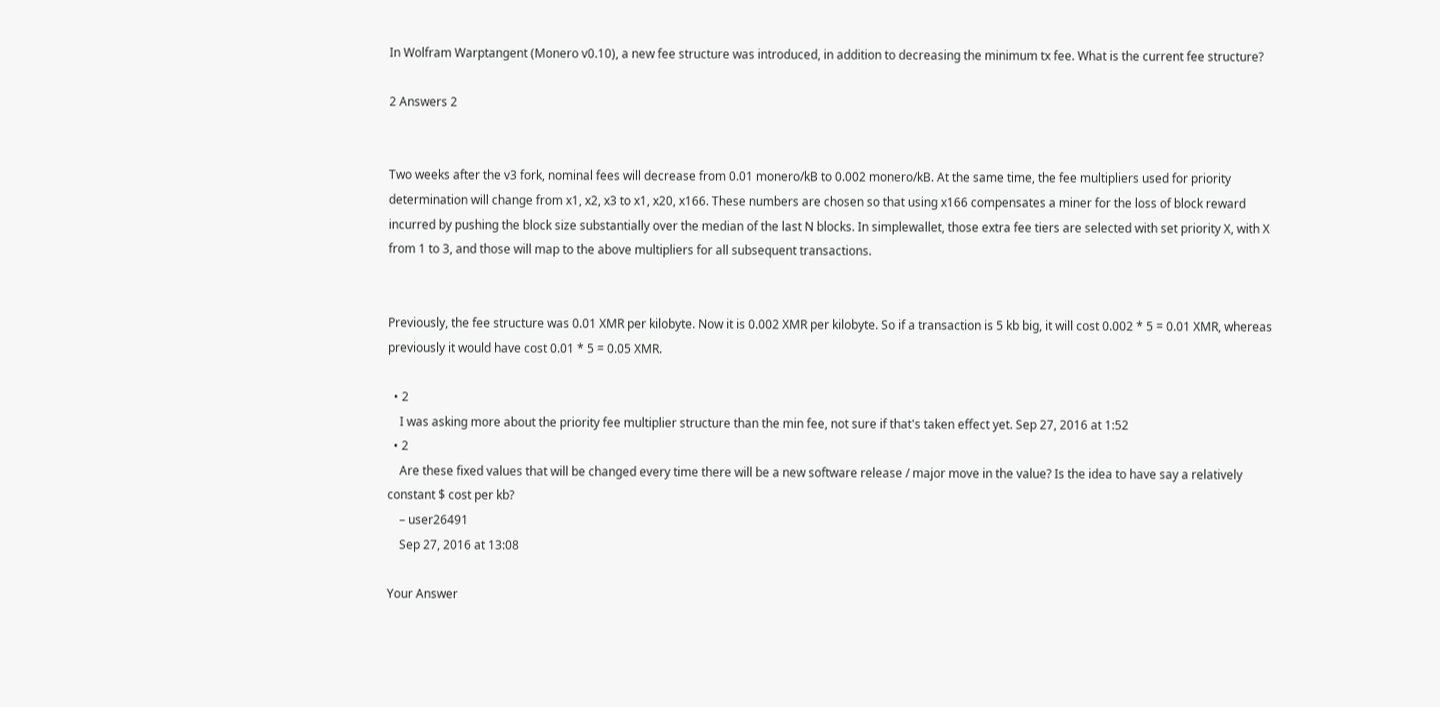In Wolfram Warptangent (Monero v0.10), a new fee structure was introduced, in addition to decreasing the minimum tx fee. What is the current fee structure?

2 Answers 2


Two weeks after the v3 fork, nominal fees will decrease from 0.01 monero/kB to 0.002 monero/kB. At the same time, the fee multipliers used for priority determination will change from x1, x2, x3 to x1, x20, x166. These numbers are chosen so that using x166 compensates a miner for the loss of block reward incurred by pushing the block size substantially over the median of the last N blocks. In simplewallet, those extra fee tiers are selected with set priority X, with X from 1 to 3, and those will map to the above multipliers for all subsequent transactions.


Previously, the fee structure was 0.01 XMR per kilobyte. Now it is 0.002 XMR per kilobyte. So if a transaction is 5 kb big, it will cost 0.002 * 5 = 0.01 XMR, whereas previously it would have cost 0.01 * 5 = 0.05 XMR.

  • 2
    I was asking more about the priority fee multiplier structure than the min fee, not sure if that's taken effect yet. Sep 27, 2016 at 1:52
  • 2
    Are these fixed values that will be changed every time there will be a new software release / major move in the value? Is the idea to have say a relatively constant $ cost per kb?
    – user26491
    Sep 27, 2016 at 13:08

Your Answer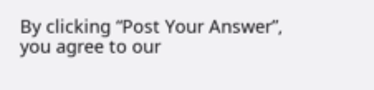By clicking “Post Your Answer”, you agree to our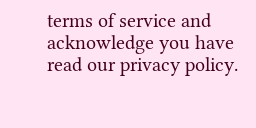terms of service and acknowledge you have read our privacy policy.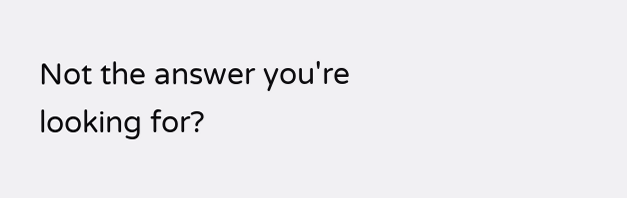Not the answer you're looking for?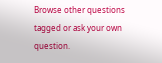Browse other questions tagged or ask your own question.